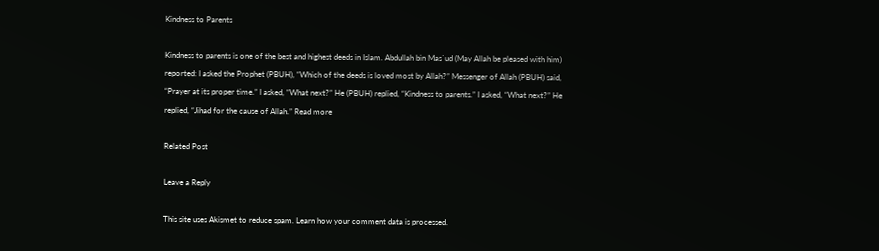Kindness to Parents

Kindness to parents is one of the best and highest deeds in Islam. Abdullah bin Mas`ud (May Allah be pleased with him) reported: I asked the Prophet (PBUH), “Which of the deeds is loved most by Allah?” Messenger of Allah (PBUH) said, “Prayer at its proper time.” I asked, “What next?” He (PBUH) replied, “Kindness to parents.” I asked, “What next?” He replied, “Jihad for the cause of Allah.” Read more

Related Post

Leave a Reply

This site uses Akismet to reduce spam. Learn how your comment data is processed.